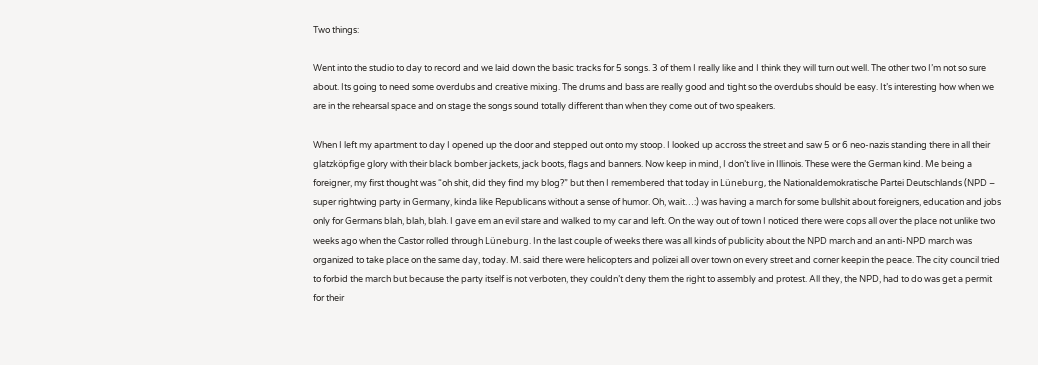Two things:

Went into the studio to day to record and we laid down the basic tracks for 5 songs. 3 of them I really like and I think they will turn out well. The other two I’m not so sure about. Its going to need some overdubs and creative mixing. The drums and bass are really good and tight so the overdubs should be easy. It’s interesting how when we are in the rehearsal space and on stage the songs sound totally different than when they come out of two speakers.

When I left my apartment to day I opened up the door and stepped out onto my stoop. I looked up accross the street and saw 5 or 6 neo-nazis standing there in all their glatzköpfige glory with their black bomber jackets, jack boots, flags and banners. Now keep in mind, I don’t live in Illinois. These were the German kind. Me being a foreigner, my first thought was “oh shit, did they find my blog?” but then I remembered that today in Lüneburg, the Nationaldemokratische Partei Deutschlands (NPD – super rightwing party in Germany, kinda like Republicans without a sense of humor. Oh, wait…:) was having a march for some bullshit about foreigners, education and jobs only for Germans blah, blah, blah. I gave em an evil stare and walked to my car and left. On the way out of town I noticed there were cops all over the place not unlike two weeks ago when the Castor rolled through Lüneburg. In the last couple of weeks there was all kinds of publicity about the NPD march and an anti-NPD march was organized to take place on the same day, today. M. said there were helicopters and polizei all over town on every street and corner keepin the peace. The city council tried to forbid the march but because the party itself is not verboten, they couldn’t deny them the right to assembly and protest. All they, the NPD, had to do was get a permit for their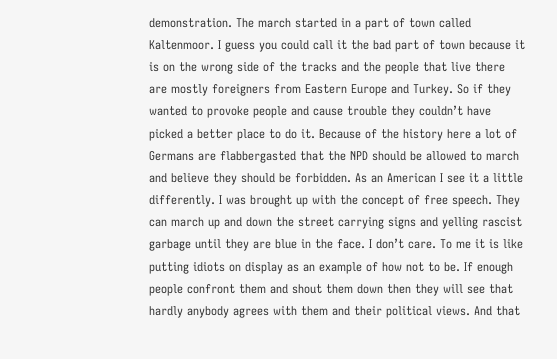demonstration. The march started in a part of town called Kaltenmoor. I guess you could call it the bad part of town because it is on the wrong side of the tracks and the people that live there are mostly foreigners from Eastern Europe and Turkey. So if they wanted to provoke people and cause trouble they couldn’t have picked a better place to do it. Because of the history here a lot of Germans are flabbergasted that the NPD should be allowed to march and believe they should be forbidden. As an American I see it a little differently. I was brought up with the concept of free speech. They can march up and down the street carrying signs and yelling rascist garbage until they are blue in the face. I don’t care. To me it is like putting idiots on display as an example of how not to be. If enough people confront them and shout them down then they will see that hardly anybody agrees with them and their political views. And that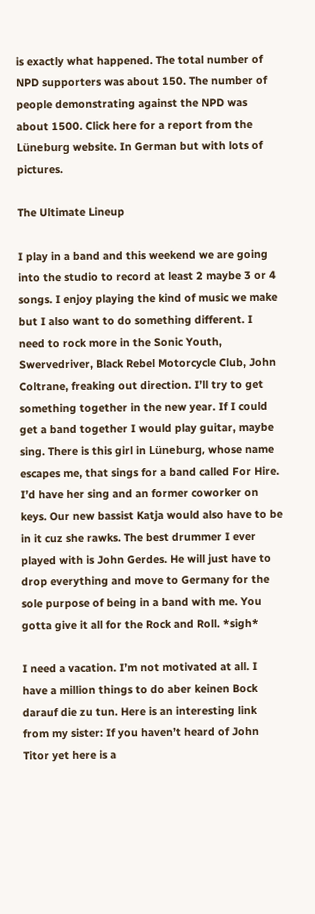is exactly what happened. The total number of NPD supporters was about 150. The number of people demonstrating against the NPD was about 1500. Click here for a report from the Lüneburg website. In German but with lots of pictures.

The Ultimate Lineup

I play in a band and this weekend we are going into the studio to record at least 2 maybe 3 or 4 songs. I enjoy playing the kind of music we make but I also want to do something different. I need to rock more in the Sonic Youth, Swervedriver, Black Rebel Motorcycle Club, John Coltrane, freaking out direction. I’ll try to get something together in the new year. If I could get a band together I would play guitar, maybe sing. There is this girl in Lüneburg, whose name escapes me, that sings for a band called For Hire. I’d have her sing and an former coworker on keys. Our new bassist Katja would also have to be in it cuz she rawks. The best drummer I ever played with is John Gerdes. He will just have to drop everything and move to Germany for the sole purpose of being in a band with me. You gotta give it all for the Rock and Roll. *sigh*

I need a vacation. I’m not motivated at all. I have a million things to do aber keinen Bock darauf die zu tun. Here is an interesting link from my sister: If you haven’t heard of John Titor yet here is a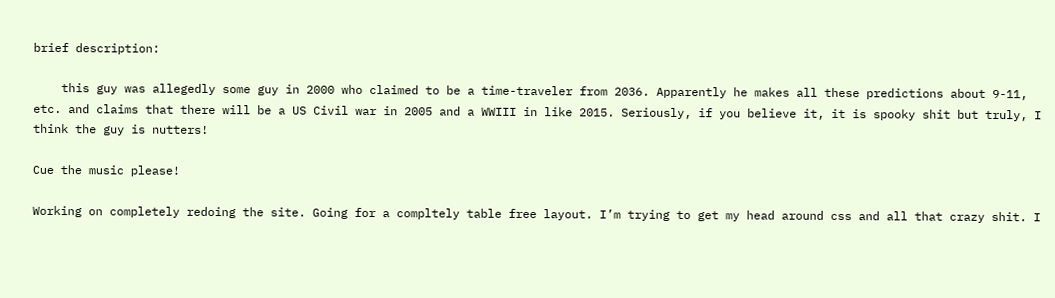brief description:

    this guy was allegedly some guy in 2000 who claimed to be a time-traveler from 2036. Apparently he makes all these predictions about 9-11, etc. and claims that there will be a US Civil war in 2005 and a WWIII in like 2015. Seriously, if you believe it, it is spooky shit but truly, I think the guy is nutters!

Cue the music please!

Working on completely redoing the site. Going for a compltely table free layout. I’m trying to get my head around css and all that crazy shit. I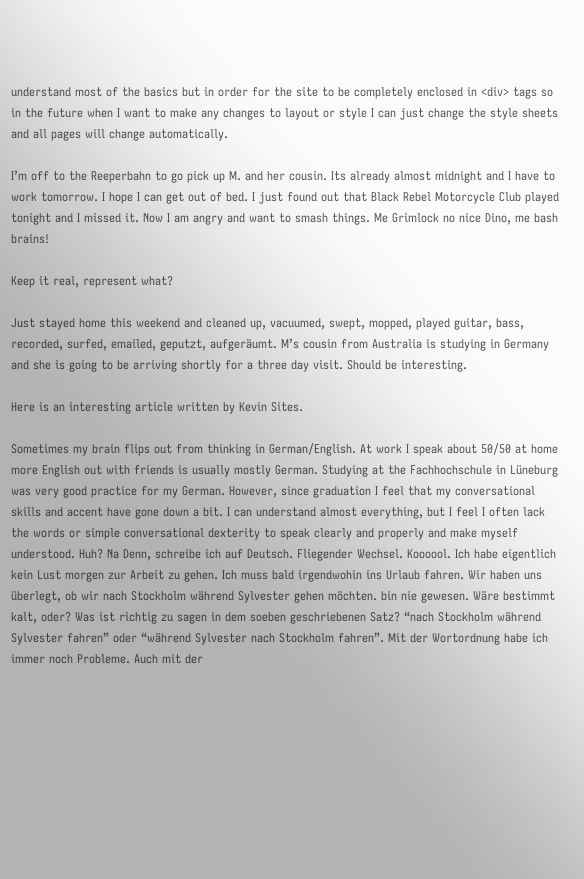understand most of the basics but in order for the site to be completely enclosed in <div> tags so in the future when I want to make any changes to layout or style I can just change the style sheets and all pages will change automatically.

I’m off to the Reeperbahn to go pick up M. and her cousin. Its already almost midnight and I have to work tomorrow. I hope I can get out of bed. I just found out that Black Rebel Motorcycle Club played tonight and I missed it. Now I am angry and want to smash things. Me Grimlock no nice Dino, me bash brains!

Keep it real, represent what?

Just stayed home this weekend and cleaned up, vacuumed, swept, mopped, played guitar, bass, recorded, surfed, emailed, geputzt, aufgeräumt. M’s cousin from Australia is studying in Germany and she is going to be arriving shortly for a three day visit. Should be interesting.

Here is an interesting article written by Kevin Sites.

Sometimes my brain flips out from thinking in German/English. At work I speak about 50/50 at home more English out with friends is usually mostly German. Studying at the Fachhochschule in Lüneburg was very good practice for my German. However, since graduation I feel that my conversational skills and accent have gone down a bit. I can understand almost everything, but I feel I often lack the words or simple conversational dexterity to speak clearly and properly and make myself understood. Huh? Na Denn, schreibe ich auf Deutsch. Fliegender Wechsel. Koooool. Ich habe eigentlich kein Lust morgen zur Arbeit zu gehen. Ich muss bald irgendwohin ins Urlaub fahren. Wir haben uns überlegt, ob wir nach Stockholm während Sylvester gehen möchten. bin nie gewesen. Wäre bestimmt kalt, oder? Was ist richtig zu sagen in dem soeben geschriebenen Satz? “nach Stockholm während Sylvester fahren” oder “während Sylvester nach Stockholm fahren”. Mit der Wortordnung habe ich immer noch Probleme. Auch mit der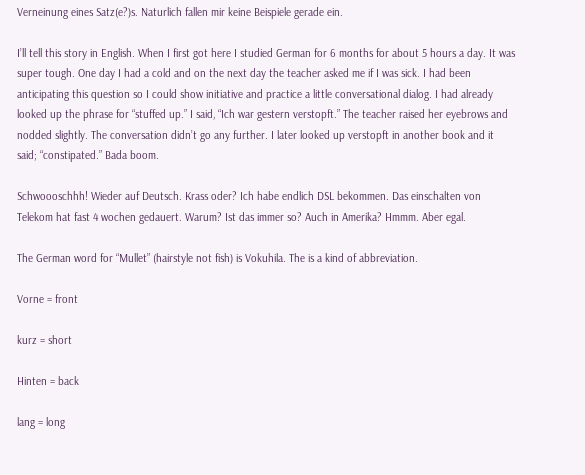Verneinung eines Satz(e?)s. Naturlich fallen mir keine Beispiele gerade ein.

I’ll tell this story in English. When I first got here I studied German for 6 months for about 5 hours a day. It was super tough. One day I had a cold and on the next day the teacher asked me if I was sick. I had been anticipating this question so I could show initiative and practice a little conversational dialog. I had already looked up the phrase for “stuffed up.” I said, “Ich war gestern verstopft.” The teacher raised her eyebrows and nodded slightly. The conversation didn’t go any further. I later looked up verstopft in another book and it said; “constipated.” Bada boom.

Schwoooschhh! Wieder auf Deutsch. Krass oder? Ich habe endlich DSL bekommen. Das einschalten von Telekom hat fast 4 wochen gedauert. Warum? Ist das immer so? Auch in Amerika? Hmmm. Aber egal.

The German word for “Mullet” (hairstyle not fish) is Vokuhila. The is a kind of abbreviation.

Vorne = front

kurz = short

Hinten = back

lang = long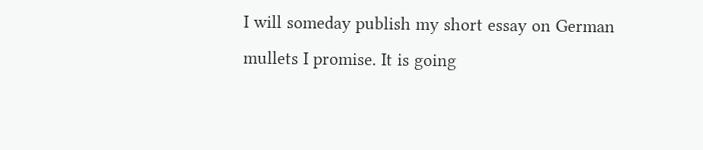I will someday publish my short essay on German mullets I promise. It is going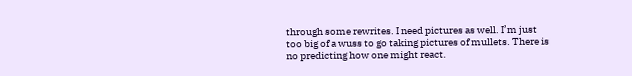through some rewrites. I need pictures as well. I’m just too big of a wuss to go taking pictures of mullets. There is no predicting how one might react.